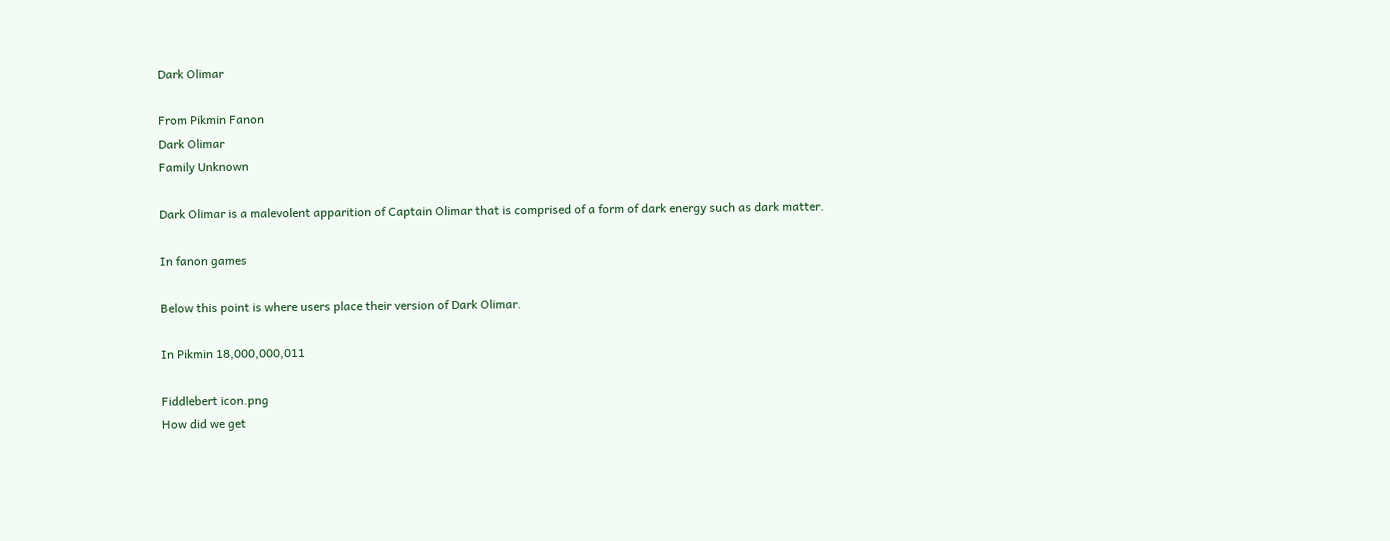Dark Olimar

From Pikmin Fanon
Dark Olimar
Family Unknown

Dark Olimar is a malevolent apparition of Captain Olimar that is comprised of a form of dark energy such as dark matter.

In fanon games

Below this point is where users place their version of Dark Olimar.

In Pikmin 18,000,000,011

Fiddlebert icon.png
How did we get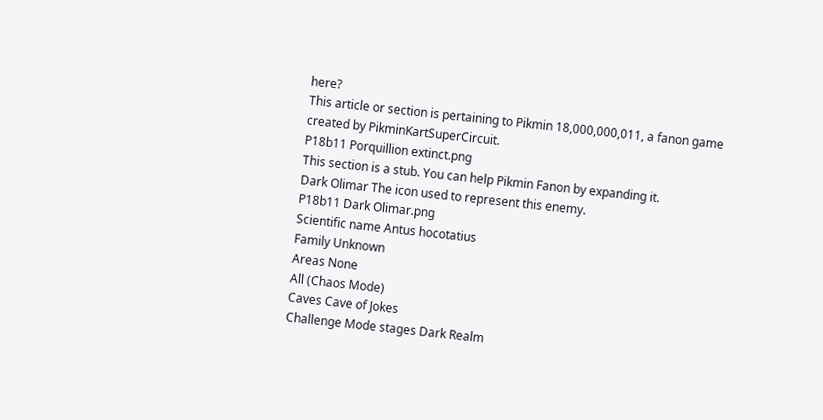here?
This article or section is pertaining to Pikmin 18,000,000,011, a fanon game created by PikminKartSuperCircuit.
P18b11 Porquillion extinct.png
This section is a stub. You can help Pikmin Fanon by expanding it.
Dark Olimar The icon used to represent this enemy.
P18b11 Dark Olimar.png
Scientific name Antus hocotatius
Family Unknown
Areas None
All (Chaos Mode)
Caves Cave of Jokes
Challenge Mode stages Dark Realm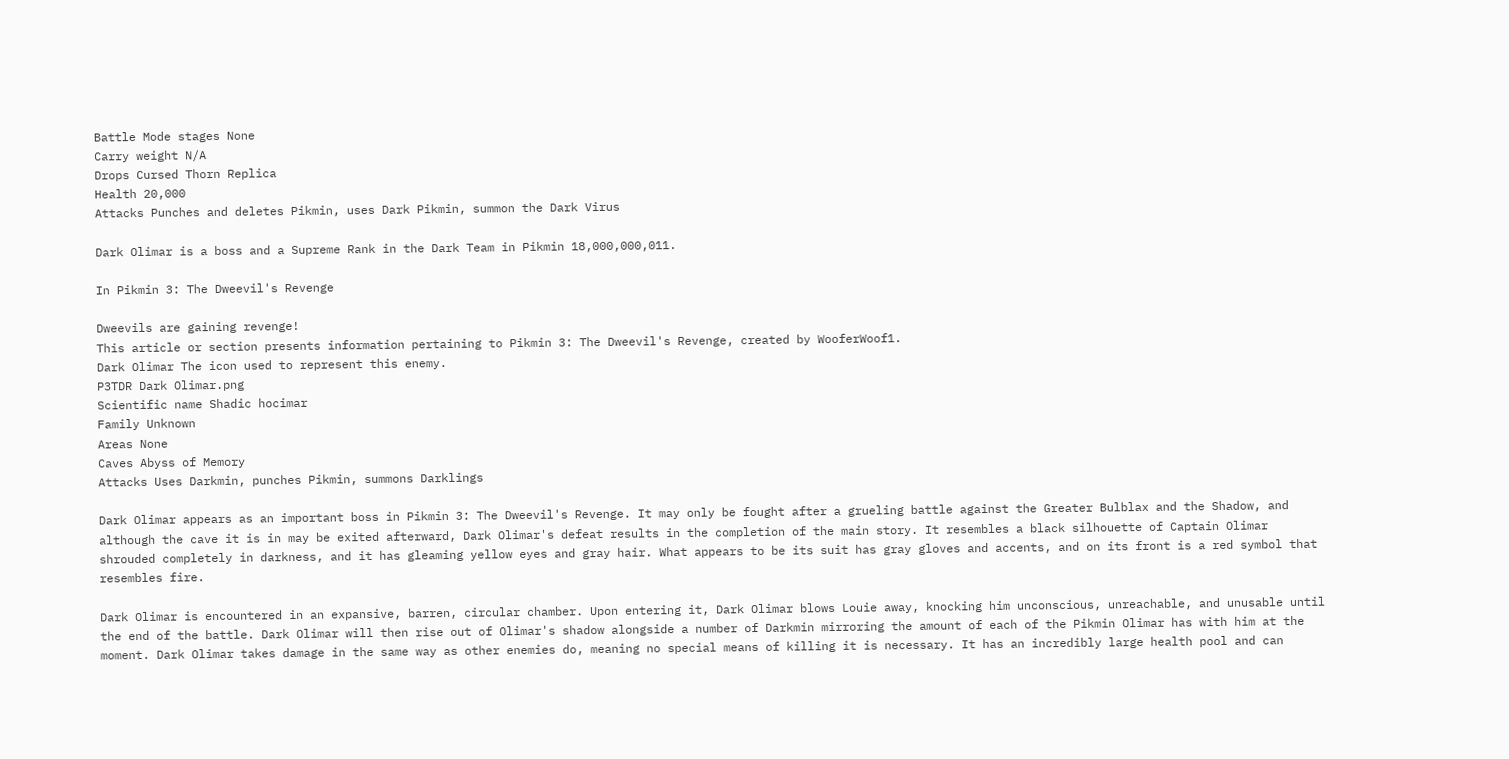Battle Mode stages None
Carry weight N/A
Drops Cursed Thorn Replica
Health 20,000
Attacks Punches and deletes Pikmin, uses Dark Pikmin, summon the Dark Virus

Dark Olimar is a boss and a Supreme Rank in the Dark Team in Pikmin 18,000,000,011.

In Pikmin 3: The Dweevil's Revenge

Dweevils are gaining revenge!
This article or section presents information pertaining to Pikmin 3: The Dweevil's Revenge, created by WooferWoof1.
Dark Olimar The icon used to represent this enemy.
P3TDR Dark Olimar.png
Scientific name Shadic hocimar
Family Unknown
Areas None
Caves Abyss of Memory
Attacks Uses Darkmin, punches Pikmin, summons Darklings

Dark Olimar appears as an important boss in Pikmin 3: The Dweevil's Revenge. It may only be fought after a grueling battle against the Greater Bulblax and the Shadow, and although the cave it is in may be exited afterward, Dark Olimar's defeat results in the completion of the main story. It resembles a black silhouette of Captain Olimar shrouded completely in darkness, and it has gleaming yellow eyes and gray hair. What appears to be its suit has gray gloves and accents, and on its front is a red symbol that resembles fire.

Dark Olimar is encountered in an expansive, barren, circular chamber. Upon entering it, Dark Olimar blows Louie away, knocking him unconscious, unreachable, and unusable until the end of the battle. Dark Olimar will then rise out of Olimar's shadow alongside a number of Darkmin mirroring the amount of each of the Pikmin Olimar has with him at the moment. Dark Olimar takes damage in the same way as other enemies do, meaning no special means of killing it is necessary. It has an incredibly large health pool and can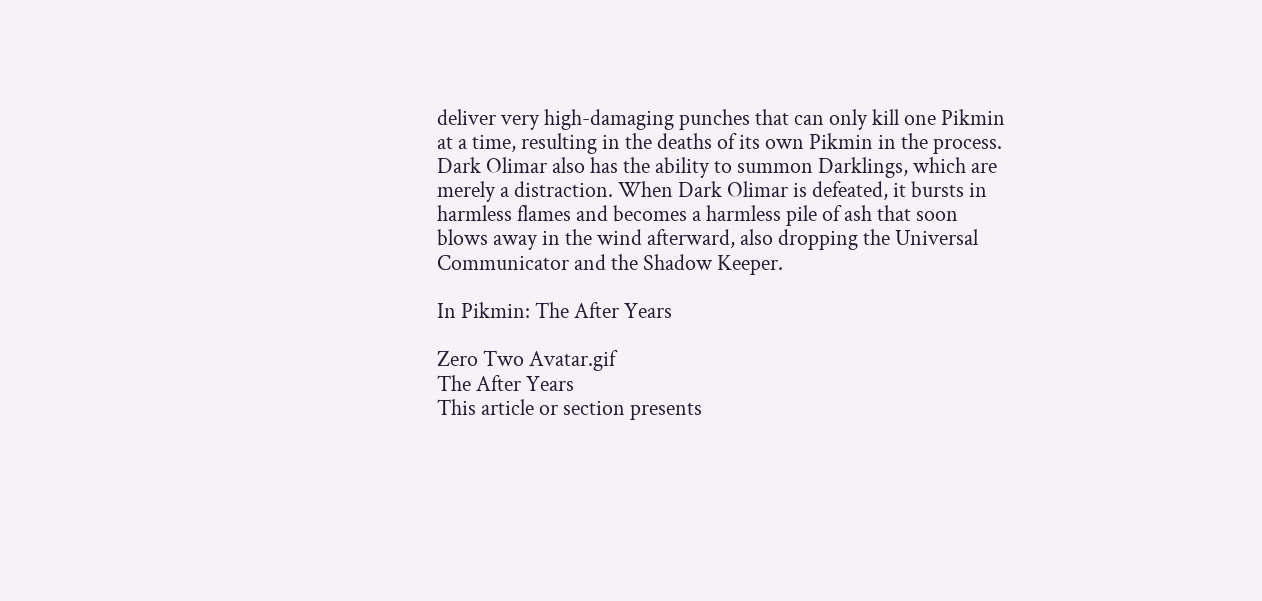deliver very high-damaging punches that can only kill one Pikmin at a time, resulting in the deaths of its own Pikmin in the process. Dark Olimar also has the ability to summon Darklings, which are merely a distraction. When Dark Olimar is defeated, it bursts in harmless flames and becomes a harmless pile of ash that soon blows away in the wind afterward, also dropping the Universal Communicator and the Shadow Keeper.

In Pikmin: The After Years

Zero Two Avatar.gif
The After Years
This article or section presents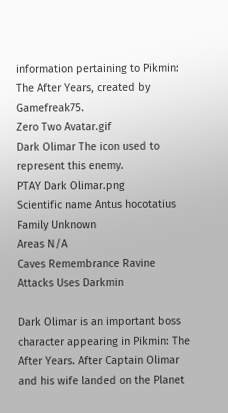information pertaining to Pikmin: The After Years, created by Gamefreak75.
Zero Two Avatar.gif
Dark Olimar The icon used to represent this enemy.
PTAY Dark Olimar.png
Scientific name Antus hocotatius
Family Unknown
Areas N/A
Caves Remembrance Ravine
Attacks Uses Darkmin

Dark Olimar is an important boss character appearing in Pikmin: The After Years. After Captain Olimar and his wife landed on the Planet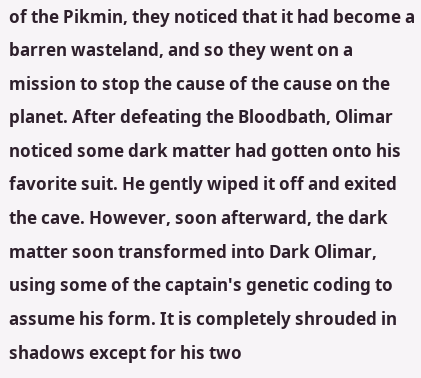of the Pikmin, they noticed that it had become a barren wasteland, and so they went on a mission to stop the cause of the cause on the planet. After defeating the Bloodbath, Olimar noticed some dark matter had gotten onto his favorite suit. He gently wiped it off and exited the cave. However, soon afterward, the dark matter soon transformed into Dark Olimar, using some of the captain's genetic coding to assume his form. It is completely shrouded in shadows except for his two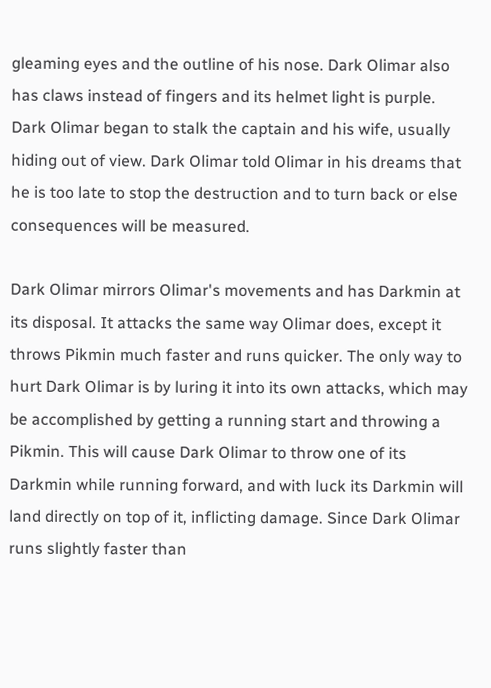gleaming eyes and the outline of his nose. Dark Olimar also has claws instead of fingers and its helmet light is purple. Dark Olimar began to stalk the captain and his wife, usually hiding out of view. Dark Olimar told Olimar in his dreams that he is too late to stop the destruction and to turn back or else consequences will be measured.

Dark Olimar mirrors Olimar's movements and has Darkmin at its disposal. It attacks the same way Olimar does, except it throws Pikmin much faster and runs quicker. The only way to hurt Dark Olimar is by luring it into its own attacks, which may be accomplished by getting a running start and throwing a Pikmin. This will cause Dark Olimar to throw one of its Darkmin while running forward, and with luck its Darkmin will land directly on top of it, inflicting damage. Since Dark Olimar runs slightly faster than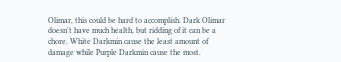Olimar, this could be hard to accomplish. Dark Olimar doesn't have much health, but ridding of it can be a chore. White Darkmin cause the least amount of damage while Purple Darkmin cause the most.